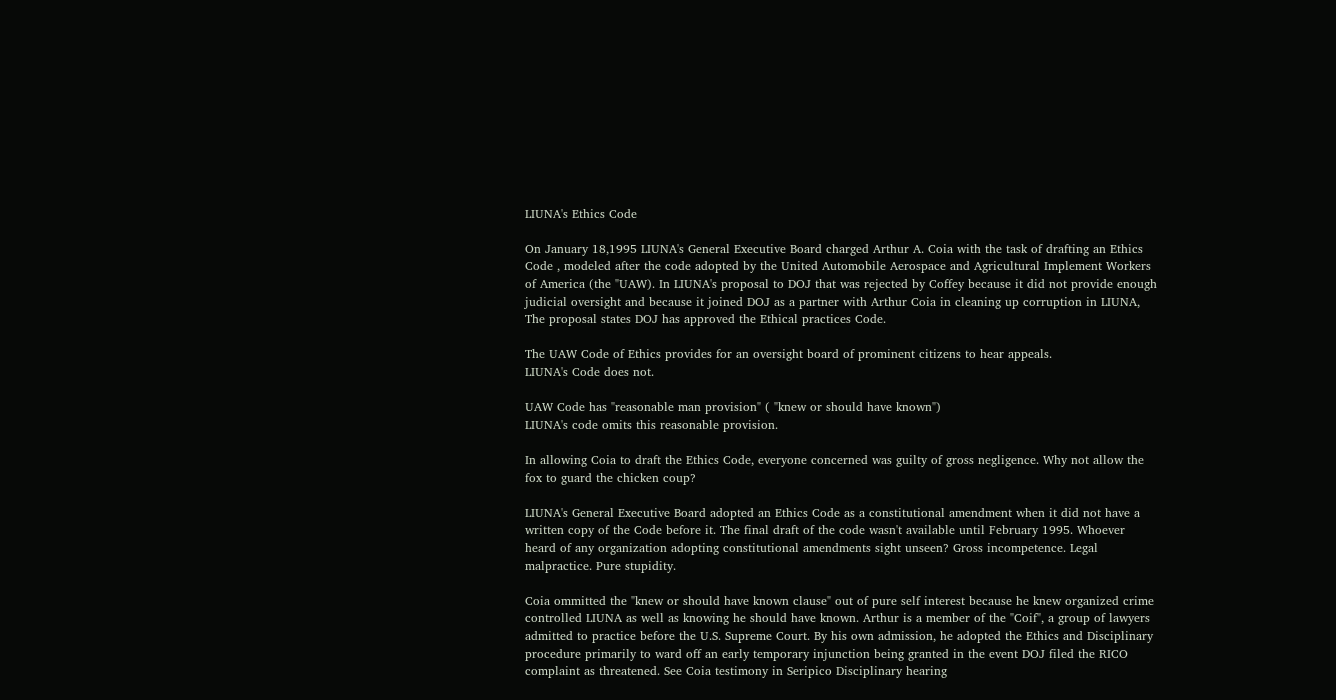LIUNA's Ethics Code

On January 18,1995 LIUNA's General Executive Board charged Arthur A. Coia with the task of drafting an Ethics Code , modeled after the code adopted by the United Automobile Aerospace and Agricultural Implement Workers of America (the "UAW). In LIUNA's proposal to DOJ that was rejected by Coffey because it did not provide enough judicial oversight and because it joined DOJ as a partner with Arthur Coia in cleaning up corruption in LIUNA, The proposal states DOJ has approved the Ethical practices Code.

The UAW Code of Ethics provides for an oversight board of prominent citizens to hear appeals.
LIUNA's Code does not.

UAW Code has "reasonable man provision" ( "knew or should have known")
LIUNA's code omits this reasonable provision.

In allowing Coia to draft the Ethics Code, everyone concerned was guilty of gross negligence. Why not allow the fox to guard the chicken coup?

LIUNA's General Executive Board adopted an Ethics Code as a constitutional amendment when it did not have a written copy of the Code before it. The final draft of the code wasn't available until February 1995. Whoever heard of any organization adopting constitutional amendments sight unseen? Gross incompetence. Legal malpractice. Pure stupidity.

Coia ommitted the "knew or should have known clause" out of pure self interest because he knew organized crime controlled LIUNA as well as knowing he should have known. Arthur is a member of the "Coif", a group of lawyers admitted to practice before the U.S. Supreme Court. By his own admission, he adopted the Ethics and Disciplinary procedure primarily to ward off an early temporary injunction being granted in the event DOJ filed the RICO complaint as threatened. See Coia testimony in Seripico Disciplinary hearing